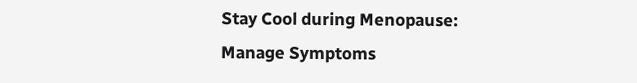Stay Cool during Menopause: Manage Symptoms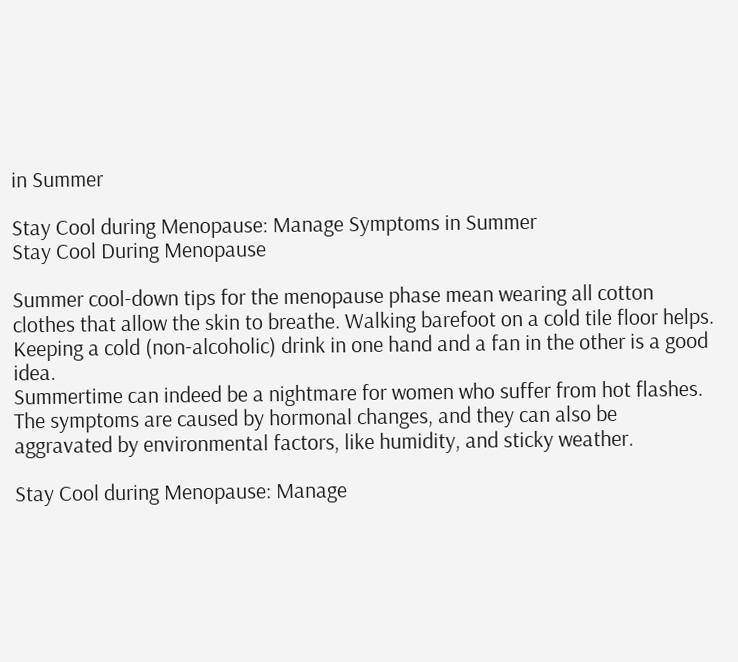in Summer

Stay Cool during Menopause: Manage Symptoms in Summer
Stay Cool During Menopause

Summer cool-down tips for the menopause phase mean wearing all cotton clothes that allow the skin to breathe. Walking barefoot on a cold tile floor helps. Keeping a cold (non-alcoholic) drink in one hand and a fan in the other is a good idea.
Summertime can indeed be a nightmare for women who suffer from hot flashes. The symptoms are caused by hormonal changes, and they can also be aggravated by environmental factors, like humidity, and sticky weather.

Stay Cool during Menopause: Manage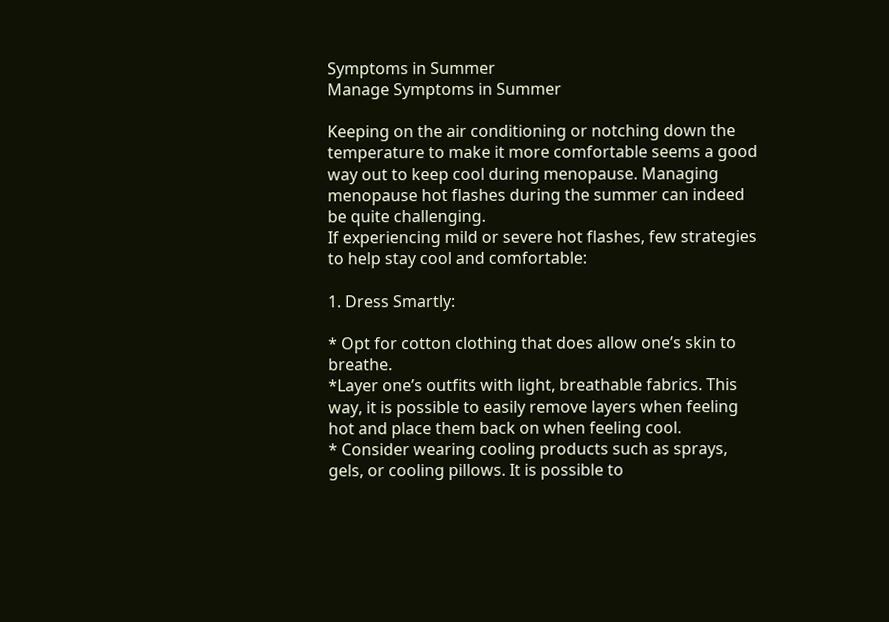Symptoms in Summer
Manage Symptoms in Summer

Keeping on the air conditioning or notching down the temperature to make it more comfortable seems a good way out to keep cool during menopause. Managing menopause hot flashes during the summer can indeed be quite challenging.
If experiencing mild or severe hot flashes, few strategies to help stay cool and comfortable:

1. Dress Smartly:

* Opt for cotton clothing that does allow one’s skin to breathe.
*Layer one’s outfits with light, breathable fabrics. This way, it is possible to easily remove layers when feeling hot and place them back on when feeling cool.
* Consider wearing cooling products such as sprays, gels, or cooling pillows. It is possible to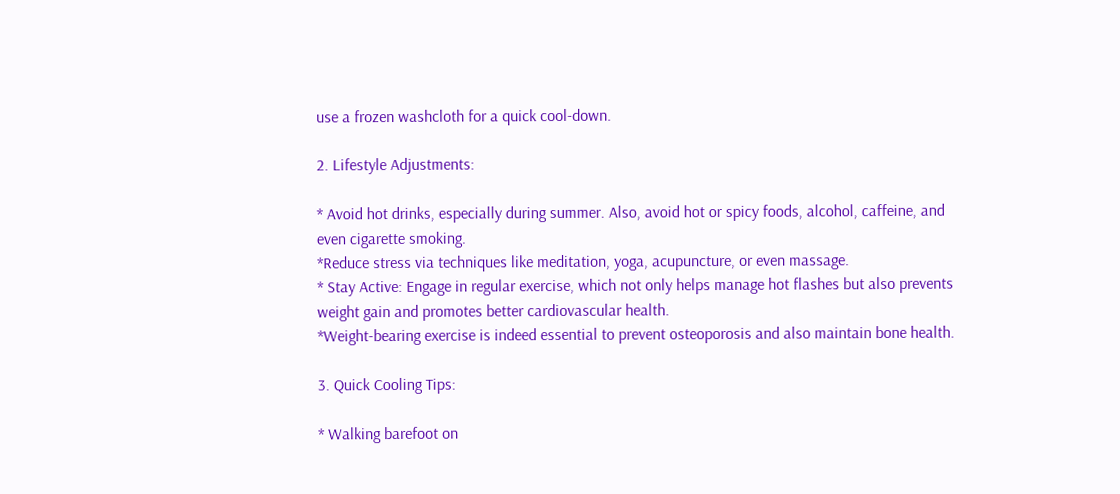use a frozen washcloth for a quick cool-down.

2. Lifestyle Adjustments:

* Avoid hot drinks, especially during summer. Also, avoid hot or spicy foods, alcohol, caffeine, and even cigarette smoking.
*Reduce stress via techniques like meditation, yoga, acupuncture, or even massage.
* Stay Active: Engage in regular exercise, which not only helps manage hot flashes but also prevents weight gain and promotes better cardiovascular health.
*Weight-bearing exercise is indeed essential to prevent osteoporosis and also maintain bone health.

3. Quick Cooling Tips:

* Walking barefoot on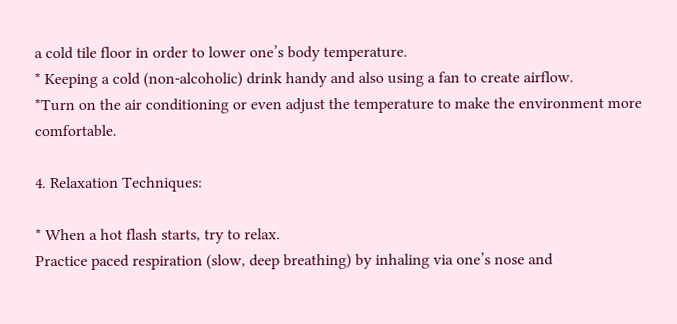a cold tile floor in order to lower one’s body temperature.
* Keeping a cold (non-alcoholic) drink handy and also using a fan to create airflow.
*Turn on the air conditioning or even adjust the temperature to make the environment more comfortable.

4. Relaxation Techniques:

* When a hot flash starts, try to relax.
Practice paced respiration (slow, deep breathing) by inhaling via one’s nose and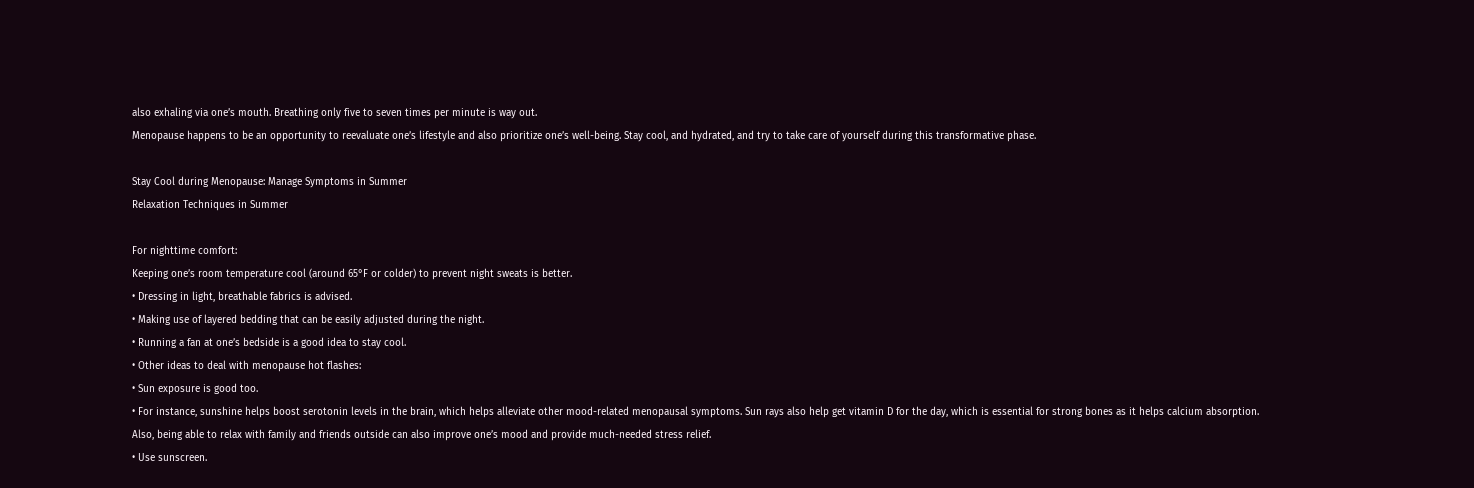also exhaling via one’s mouth. Breathing only five to seven times per minute is way out.
Menopause happens to be an opportunity to reevaluate one’s lifestyle and also prioritize one’s well-being. Stay cool, and hydrated, and try to take care of yourself during this transformative phase.

Stay Cool during Menopause: Manage Symptoms in Summer
Relaxation Techniques in Summer

For nighttime comfort:
Keeping one’s room temperature cool (around 65°F or colder) to prevent night sweats is better.
• Dressing in light, breathable fabrics is advised.
• Making use of layered bedding that can be easily adjusted during the night.
• Running a fan at one’s bedside is a good idea to stay cool.
• Other ideas to deal with menopause hot flashes:
• Sun exposure is good too.
• For instance, sunshine helps boost serotonin levels in the brain, which helps alleviate other mood-related menopausal symptoms. Sun rays also help get vitamin D for the day, which is essential for strong bones as it helps calcium absorption. Also, being able to relax with family and friends outside can also improve one’s mood and provide much-needed stress relief.
• Use sunscreen.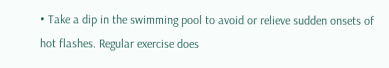• Take a dip in the swimming pool to avoid or relieve sudden onsets of hot flashes. Regular exercise does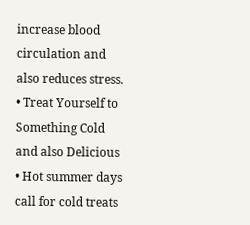increase blood circulation and also reduces stress.
• Treat Yourself to Something Cold and also Delicious
• Hot summer days call for cold treats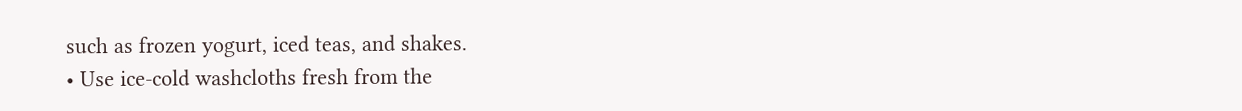such as frozen yogurt, iced teas, and shakes.
• Use ice-cold washcloths fresh from the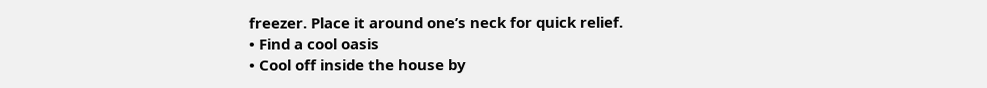freezer. Place it around one’s neck for quick relief.
• Find a cool oasis
• Cool off inside the house by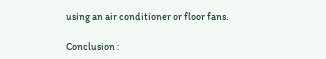using an air conditioner or floor fans.

Conclusion :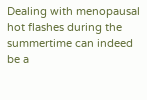Dealing with menopausal hot flashes during the summertime can indeed be a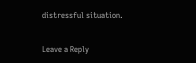distressful situation.


Leave a Reply